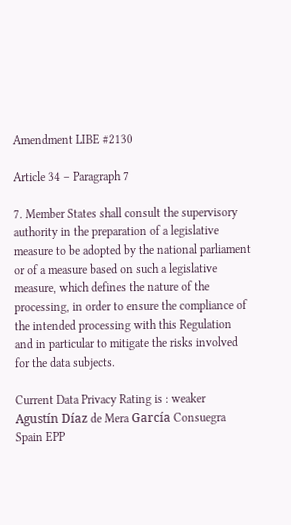Amendment LIBE #2130

Article 34 – Paragraph 7

7. Member States shall consult the supervisory authority in the preparation of a legislative measure to be adopted by the national parliament or of a measure based on such a legislative measure, which defines the nature of the processing, in order to ensure the compliance of the intended processing with this Regulation and in particular to mitigate the risks involved for the data subjects.

Current Data Privacy Rating is : weaker    Agustín Díaz de Mera García Consuegra Spain EPP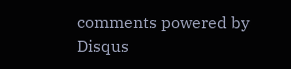comments powered by Disqus